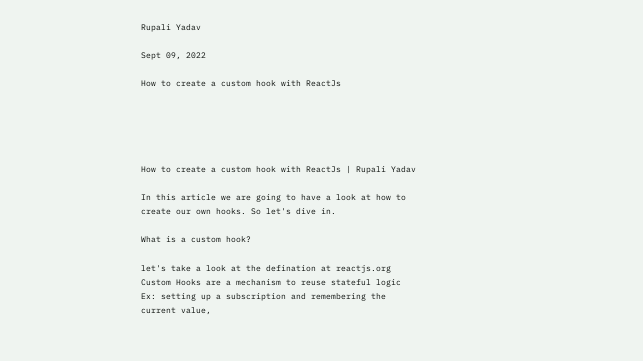Rupali Yadav

Sept 09, 2022

How to create a custom hook with ReactJs





How to create a custom hook with ReactJs | Rupali Yadav

In this article we are going to have a look at how to create our own hooks. So let's dive in.

What is a custom hook?

let's take a look at the defination at reactjs.org
Custom Hooks are a mechanism to reuse stateful logic Ex: setting up a subscription and remembering the current value,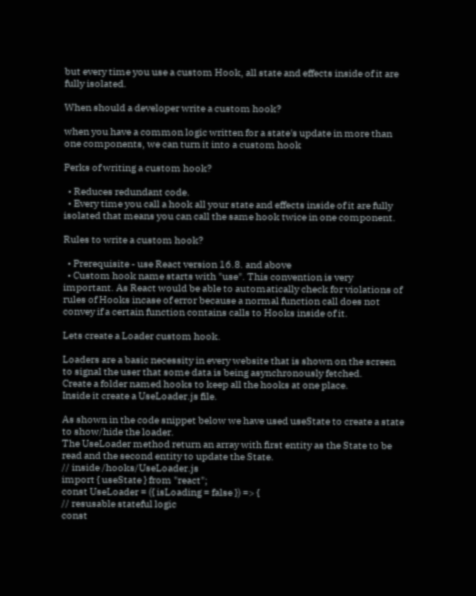but every time you use a custom Hook, all state and effects inside of it are fully isolated.

When should a developer write a custom hook?

when you have a common logic written for a state's update in more than one components, we can turn it into a custom hook

Perks of writing a custom hook?

  • Reduces redundant code.
  • Every time you call a hook all your state and effects inside of it are fully isolated that means you can call the same hook twice in one component.

Rules to write a custom hook?

  • Prerequisite - use React version 16.8. and above
  • Custom hook name starts with "use". This convention is very important. As React would be able to automatically check for violations of rules of Hooks incase of error because a normal function call does not convey if a certain function contains calls to Hooks inside of it.

Lets create a Loader custom hook.

Loaders are a basic necessity in every website that is shown on the screen to signal the user that some data is being asynchronously fetched.
Create a folder named hooks to keep all the hooks at one place.
Inside it create a UseLoader.js file.

As shown in the code snippet below we have used useState to create a state to show/hide the loader.
The UseLoader method return an array with first entity as the State to be read and the second entity to update the State.
// inside /hooks/UseLoader.js
import { useState } from "react";
const UseLoader = ({ isLoading = false }) => {
// resusable stateful logic
const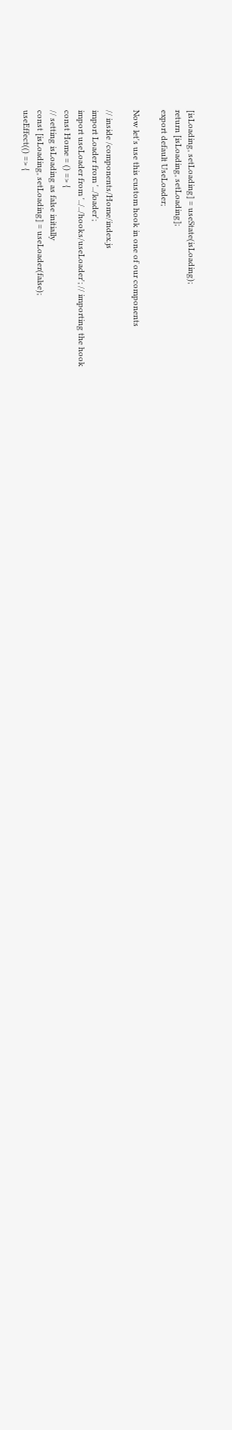[isLoading, setLoading] = useState(isLoading);
return [isLoading, setLoading];
export default UseLoader;

Now let's use this custom hook in one of our components

// inside /components/Home/index.js
import Loader from '../loader';
import useLoader from '../../hooks/useLoader'; // importing the hook
const Home = () => {
// setting isLoading as false initially
const [isLoading, setLoading] = useLoader(false);
useEffect(() => {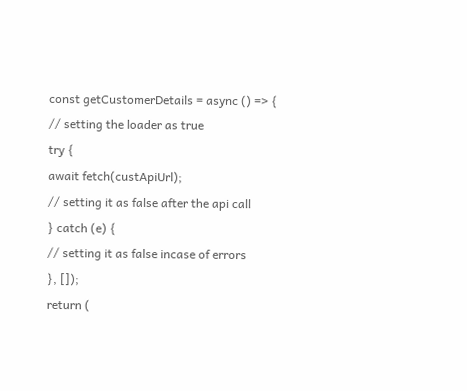const getCustomerDetails = async () => {
// setting the loader as true
try {
await fetch(custApiUrl);
// setting it as false after the api call
} catch (e) {
// setting it as false incase of errors
}, []);
return (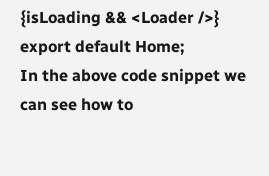{isLoading && <Loader />}
export default Home;
In the above code snippet we can see how to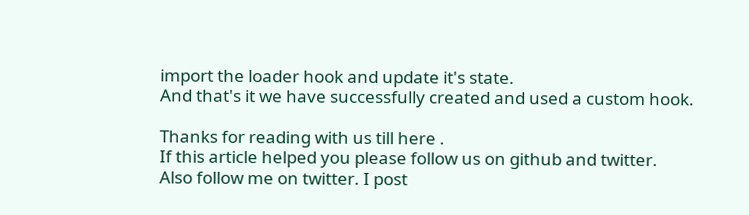import the loader hook and update it's state.
And that's it we have successfully created and used a custom hook.

Thanks for reading with us till here .
If this article helped you please follow us on github and twitter.
Also follow me on twitter. I post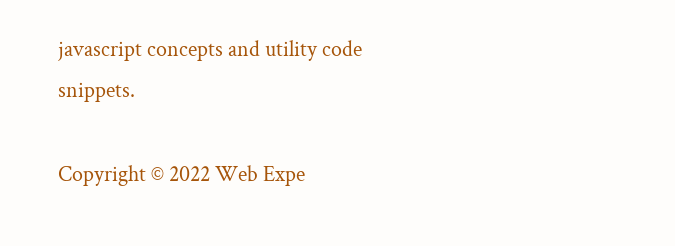javascript concepts and utility code snippets.

Copyright © 2022 Web Expe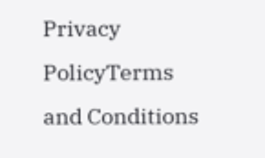Privacy PolicyTerms and Conditions